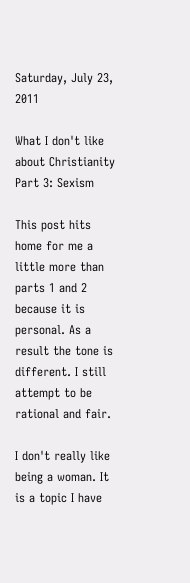Saturday, July 23, 2011

What I don't like about Christianity Part 3: Sexism

This post hits home for me a little more than parts 1 and 2 because it is personal. As a result the tone is different. I still attempt to be rational and fair.

I don't really like being a woman. It is a topic I have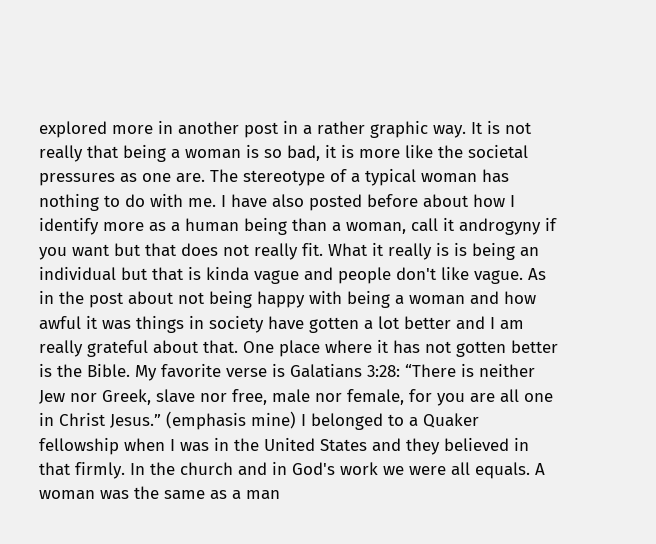explored more in another post in a rather graphic way. It is not really that being a woman is so bad, it is more like the societal pressures as one are. The stereotype of a typical woman has nothing to do with me. I have also posted before about how I identify more as a human being than a woman, call it androgyny if you want but that does not really fit. What it really is is being an individual but that is kinda vague and people don't like vague. As in the post about not being happy with being a woman and how awful it was things in society have gotten a lot better and I am really grateful about that. One place where it has not gotten better is the Bible. My favorite verse is Galatians 3:28: “There is neither Jew nor Greek, slave nor free, male nor female, for you are all one in Christ Jesus.” (emphasis mine) I belonged to a Quaker fellowship when I was in the United States and they believed in that firmly. In the church and in God's work we were all equals. A woman was the same as a man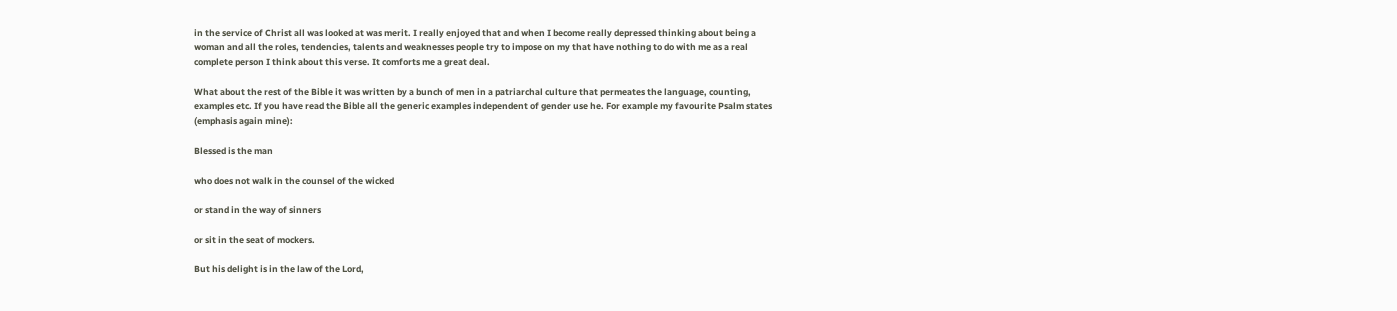in the service of Christ all was looked at was merit. I really enjoyed that and when I become really depressed thinking about being a woman and all the roles, tendencies, talents and weaknesses people try to impose on my that have nothing to do with me as a real complete person I think about this verse. It comforts me a great deal.

What about the rest of the Bible it was written by a bunch of men in a patriarchal culture that permeates the language, counting, examples etc. If you have read the Bible all the generic examples independent of gender use he. For example my favourite Psalm states (emphasis again mine):

Blessed is the man

who does not walk in the counsel of the wicked

or stand in the way of sinners

or sit in the seat of mockers.

But his delight is in the law of the Lord,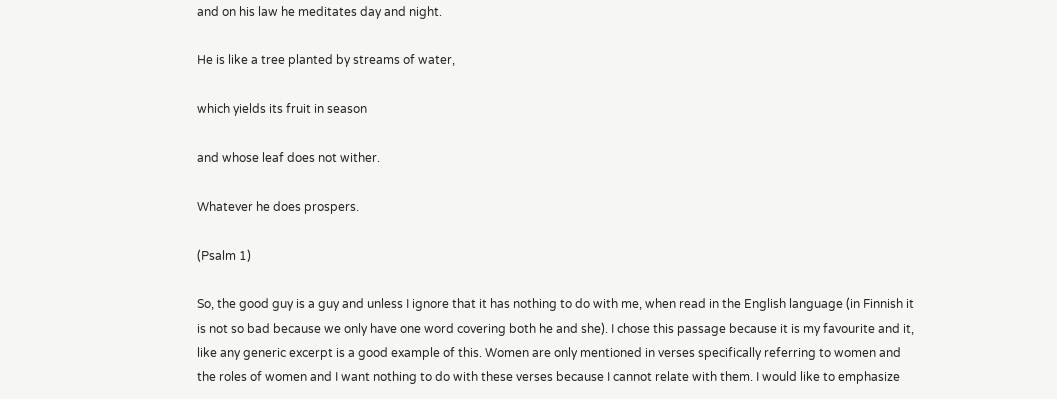and on his law he meditates day and night.

He is like a tree planted by streams of water,

which yields its fruit in season

and whose leaf does not wither.

Whatever he does prospers.

(Psalm 1)

So, the good guy is a guy and unless I ignore that it has nothing to do with me, when read in the English language (in Finnish it is not so bad because we only have one word covering both he and she). I chose this passage because it is my favourite and it, like any generic excerpt is a good example of this. Women are only mentioned in verses specifically referring to women and the roles of women and I want nothing to do with these verses because I cannot relate with them. I would like to emphasize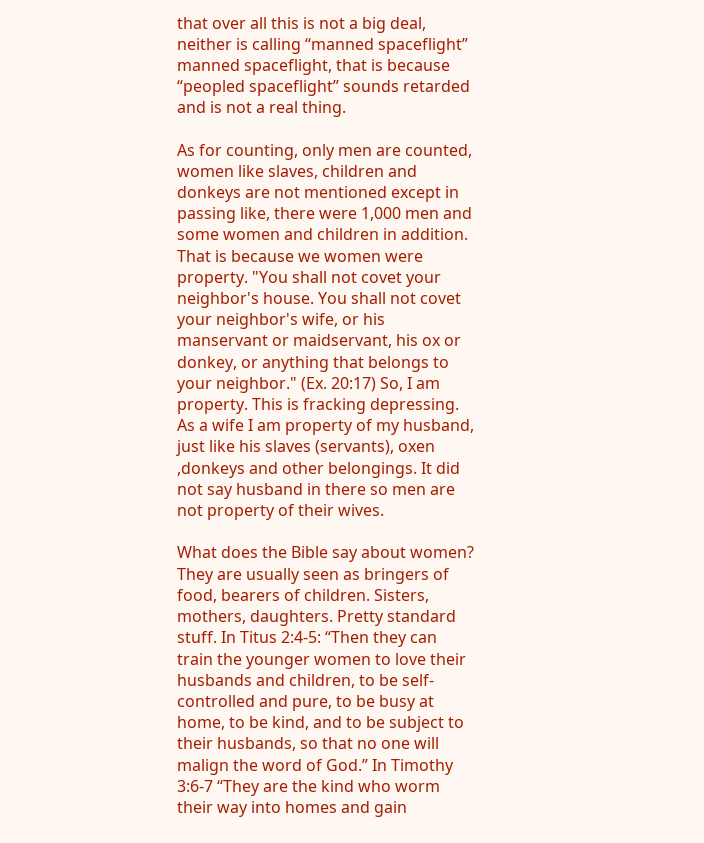that over all this is not a big deal, neither is calling “manned spaceflight” manned spaceflight, that is because “peopled spaceflight” sounds retarded and is not a real thing.

As for counting, only men are counted, women like slaves, children and donkeys are not mentioned except in passing like, there were 1,000 men and some women and children in addition. That is because we women were property. "You shall not covet your neighbor's house. You shall not covet your neighbor's wife, or his manservant or maidservant, his ox or donkey, or anything that belongs to your neighbor." (Ex. 20:17) So, I am property. This is fracking depressing. As a wife I am property of my husband, just like his slaves (servants), oxen ,donkeys and other belongings. It did not say husband in there so men are not property of their wives.

What does the Bible say about women? They are usually seen as bringers of food, bearers of children. Sisters, mothers, daughters. Pretty standard stuff. In Titus 2:4-5: “Then they can train the younger women to love their husbands and children, to be self-controlled and pure, to be busy at home, to be kind, and to be subject to their husbands, so that no one will malign the word of God.” In Timothy 3:6-7 “They are the kind who worm their way into homes and gain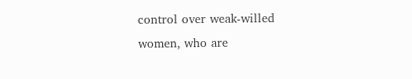control over weak-willed women, who are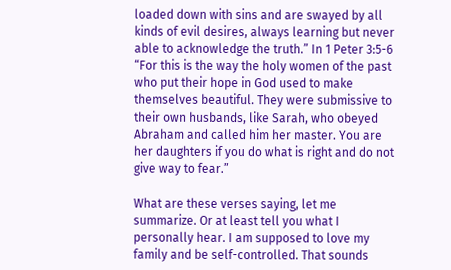loaded down with sins and are swayed by all kinds of evil desires, always learning but never able to acknowledge the truth.” In 1 Peter 3:5-6 “For this is the way the holy women of the past who put their hope in God used to make themselves beautiful. They were submissive to their own husbands, like Sarah, who obeyed Abraham and called him her master. You are her daughters if you do what is right and do not give way to fear.”

What are these verses saying, let me summarize. Or at least tell you what I personally hear. I am supposed to love my family and be self-controlled. That sounds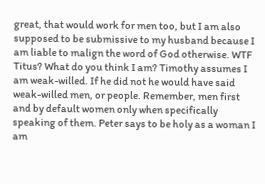great, that would work for men too, but I am also supposed to be submissive to my husband because I am liable to malign the word of God otherwise. WTF Titus? What do you think I am? Timothy assumes I am weak-willed. If he did not he would have said weak-willed men, or people. Remember, men first and by default women only when specifically speaking of them. Peter says to be holy as a woman I am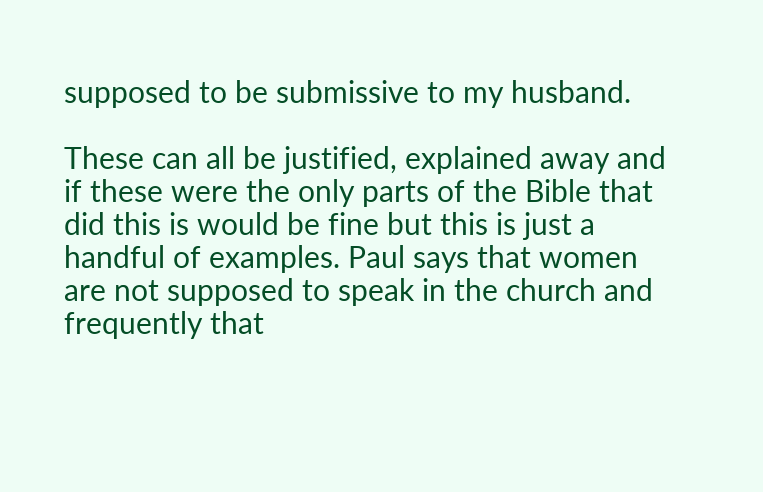supposed to be submissive to my husband.

These can all be justified, explained away and if these were the only parts of the Bible that did this is would be fine but this is just a handful of examples. Paul says that women are not supposed to speak in the church and frequently that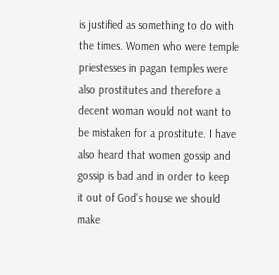is justified as something to do with the times. Women who were temple priestesses in pagan temples were also prostitutes and therefore a decent woman would not want to be mistaken for a prostitute. I have also heard that women gossip and gossip is bad and in order to keep it out of God's house we should make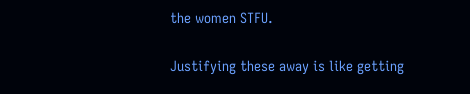the women STFU.

Justifying these away is like getting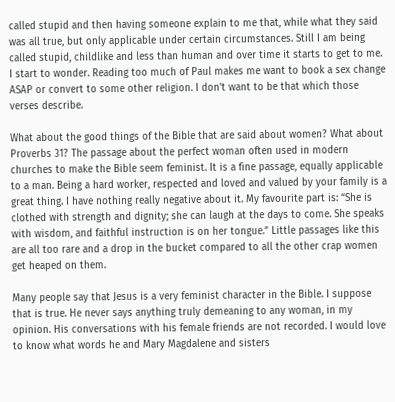called stupid and then having someone explain to me that, while what they said was all true, but only applicable under certain circumstances. Still I am being called stupid, childlike and less than human and over time it starts to get to me. I start to wonder. Reading too much of Paul makes me want to book a sex change ASAP or convert to some other religion. I don't want to be that which those verses describe.

What about the good things of the Bible that are said about women? What about Proverbs 31? The passage about the perfect woman often used in modern churches to make the Bible seem feminist. It is a fine passage, equally applicable to a man. Being a hard worker, respected and loved and valued by your family is a great thing. I have nothing really negative about it. My favourite part is: “She is clothed with strength and dignity; she can laugh at the days to come. She speaks with wisdom, and faithful instruction is on her tongue.” Little passages like this are all too rare and a drop in the bucket compared to all the other crap women get heaped on them.

Many people say that Jesus is a very feminist character in the Bible. I suppose that is true. He never says anything truly demeaning to any woman, in my opinion. His conversations with his female friends are not recorded. I would love to know what words he and Mary Magdalene and sisters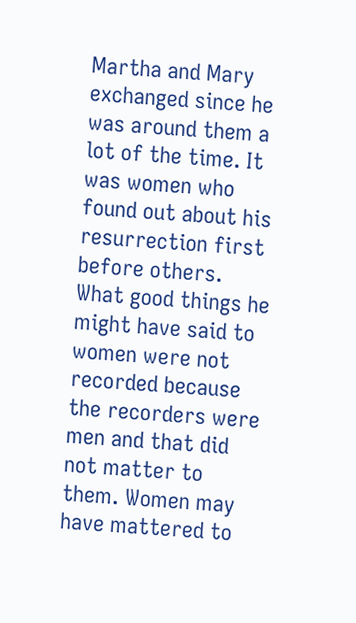Martha and Mary exchanged since he was around them a lot of the time. It was women who found out about his resurrection first before others. What good things he might have said to women were not recorded because the recorders were men and that did not matter to them. Women may have mattered to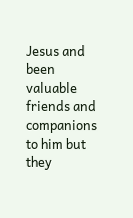Jesus and been valuable friends and companions to him but they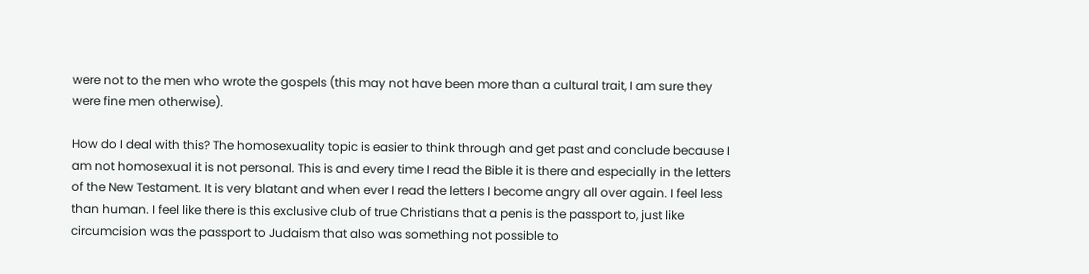were not to the men who wrote the gospels (this may not have been more than a cultural trait, I am sure they were fine men otherwise).

How do I deal with this? The homosexuality topic is easier to think through and get past and conclude because I am not homosexual it is not personal. This is and every time I read the Bible it is there and especially in the letters of the New Testament. It is very blatant and when ever I read the letters I become angry all over again. I feel less than human. I feel like there is this exclusive club of true Christians that a penis is the passport to, just like circumcision was the passport to Judaism that also was something not possible to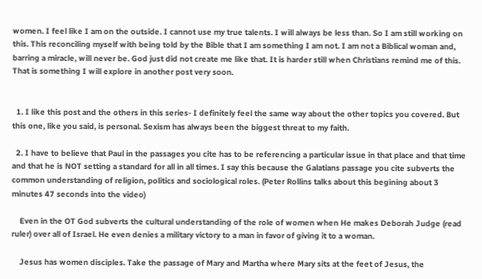women. I feel like I am on the outside. I cannot use my true talents. I will always be less than. So I am still working on this. This reconciling myself with being told by the Bible that I am something I am not. I am not a Biblical woman and, barring a miracle, will never be. God just did not create me like that. It is harder still when Christians remind me of this. That is something I will explore in another post very soon.


  1. I like this post and the others in this series- I definitely feel the same way about the other topics you covered. But this one, like you said, is personal. Sexism has always been the biggest threat to my faith.

  2. I have to believe that Paul in the passages you cite has to be referencing a particular issue in that place and that time and that he is NOT setting a standard for all in all times. I say this because the Galatians passage you cite subverts the common understanding of religion, politics and sociological roles. (Peter Rollins talks about this begining about 3 minutes 47 seconds into the video)

    Even in the OT God subverts the cultural understanding of the role of women when He makes Deborah Judge (read ruler) over all of Israel. He even denies a military victory to a man in favor of giving it to a woman.

    Jesus has women disciples. Take the passage of Mary and Martha where Mary sits at the feet of Jesus, the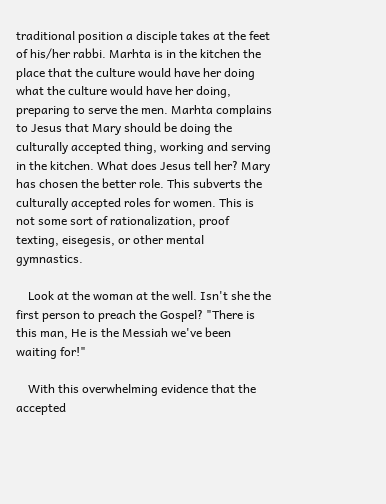traditional position a disciple takes at the feet of his/her rabbi. Marhta is in the kitchen the place that the culture would have her doing what the culture would have her doing, preparing to serve the men. Marhta complains to Jesus that Mary should be doing the culturally accepted thing, working and serving in the kitchen. What does Jesus tell her? Mary has chosen the better role. This subverts the culturally accepted roles for women. This is not some sort of rationalization, proof texting, eisegesis, or other mental gymnastics.

    Look at the woman at the well. Isn't she the first person to preach the Gospel? "There is this man, He is the Messiah we've been waiting for!"

    With this overwhelming evidence that the accepted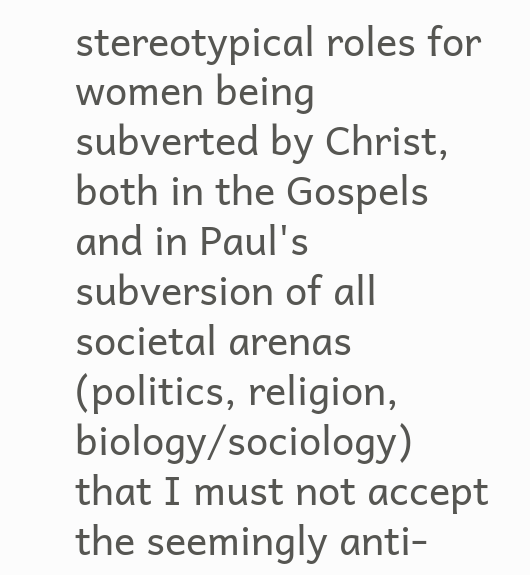stereotypical roles for women being subverted by Christ, both in the Gospels and in Paul's subversion of all societal arenas (politics, religion, biology/sociology) that I must not accept the seemingly anti-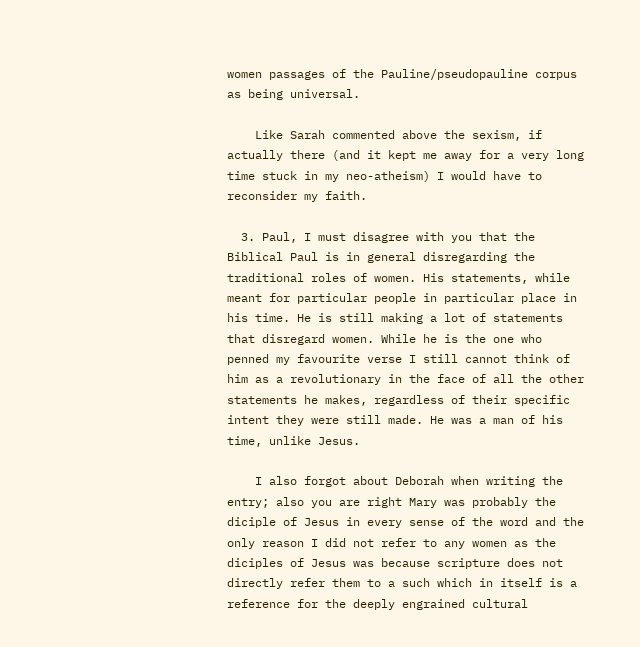women passages of the Pauline/pseudopauline corpus as being universal.

    Like Sarah commented above the sexism, if actually there (and it kept me away for a very long time stuck in my neo-atheism) I would have to reconsider my faith.

  3. Paul, I must disagree with you that the Biblical Paul is in general disregarding the traditional roles of women. His statements, while meant for particular people in particular place in his time. He is still making a lot of statements that disregard women. While he is the one who penned my favourite verse I still cannot think of him as a revolutionary in the face of all the other statements he makes, regardless of their specific intent they were still made. He was a man of his time, unlike Jesus.

    I also forgot about Deborah when writing the entry; also you are right Mary was probably the diciple of Jesus in every sense of the word and the only reason I did not refer to any women as the diciples of Jesus was because scripture does not directly refer them to a such which in itself is a reference for the deeply engrained cultural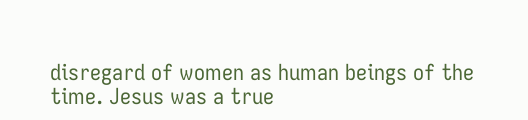disregard of women as human beings of the time. Jesus was a true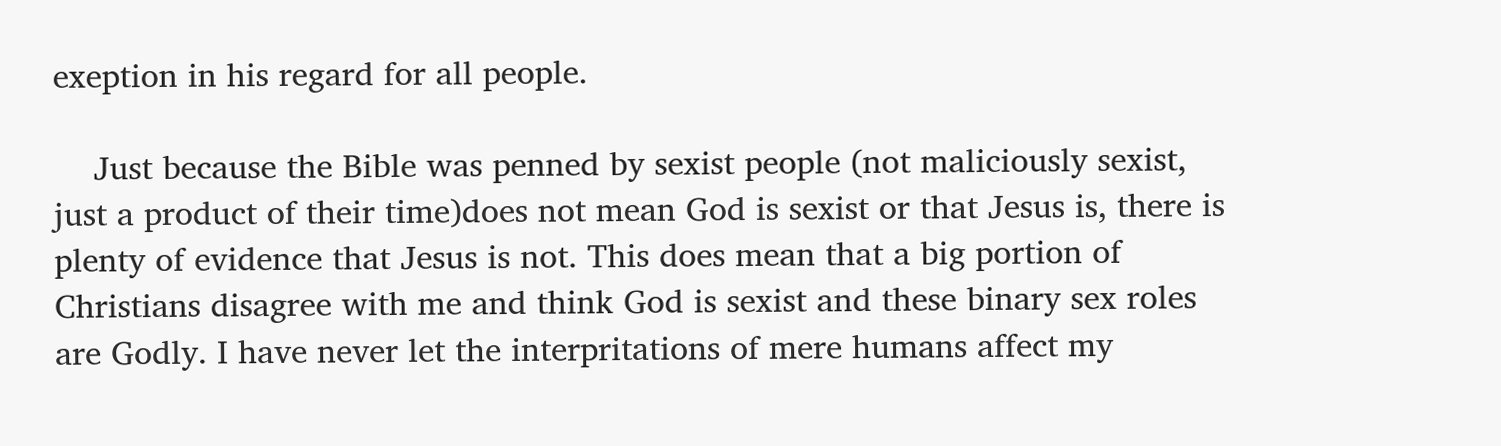exeption in his regard for all people.

    Just because the Bible was penned by sexist people (not maliciously sexist, just a product of their time)does not mean God is sexist or that Jesus is, there is plenty of evidence that Jesus is not. This does mean that a big portion of Christians disagree with me and think God is sexist and these binary sex roles are Godly. I have never let the interpritations of mere humans affect my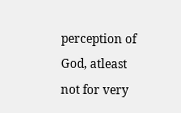perception of God, atleast not for very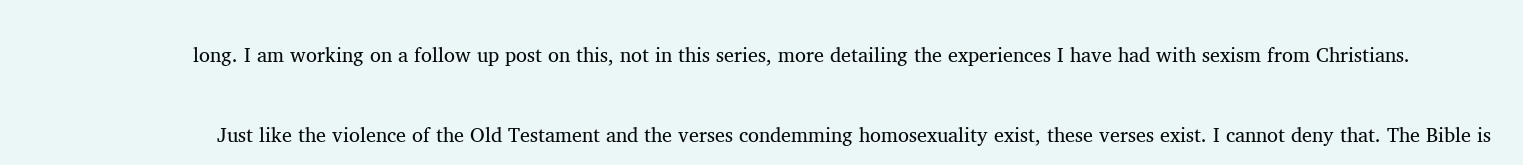long. I am working on a follow up post on this, not in this series, more detailing the experiences I have had with sexism from Christians.

    Just like the violence of the Old Testament and the verses condemming homosexuality exist, these verses exist. I cannot deny that. The Bible is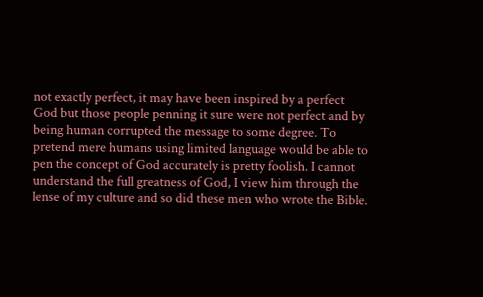not exactly perfect, it may have been inspired by a perfect God but those people penning it sure were not perfect and by being human corrupted the message to some degree. To pretend mere humans using limited language would be able to pen the concept of God accurately is pretty foolish. I cannot understand the full greatness of God, I view him through the lense of my culture and so did these men who wrote the Bible.